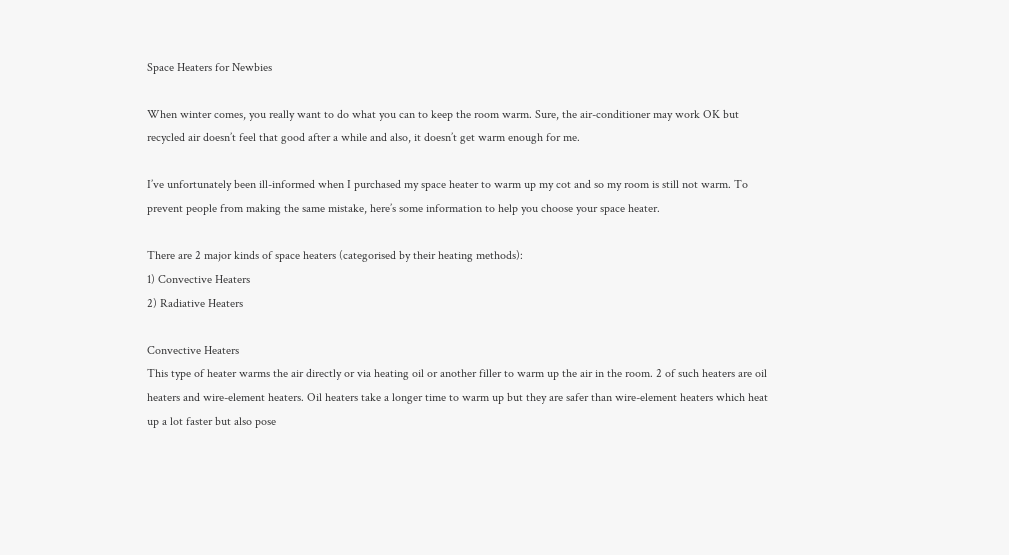Space Heaters for Newbies

When winter comes, you really want to do what you can to keep the room warm. Sure, the air-conditioner may work OK but recycled air doesn’t feel that good after a while and also, it doesn’t get warm enough for me.

I’ve unfortunately been ill-informed when I purchased my space heater to warm up my cot and so my room is still not warm. To prevent people from making the same mistake, here’s some information to help you choose your space heater.

There are 2 major kinds of space heaters (categorised by their heating methods):
1) Convective Heaters
2) Radiative Heaters

Convective Heaters
This type of heater warms the air directly or via heating oil or another filler to warm up the air in the room. 2 of such heaters are oil heaters and wire-element heaters. Oil heaters take a longer time to warm up but they are safer than wire-element heaters which heat up a lot faster but also pose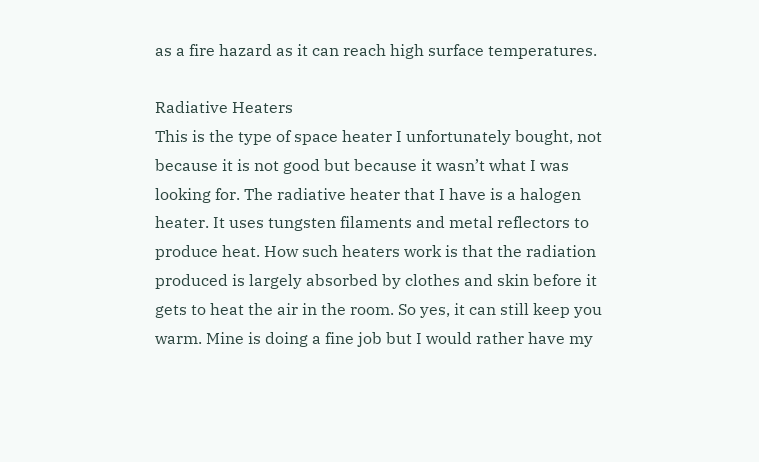as a fire hazard as it can reach high surface temperatures.

Radiative Heaters
This is the type of space heater I unfortunately bought, not because it is not good but because it wasn’t what I was looking for. The radiative heater that I have is a halogen heater. It uses tungsten filaments and metal reflectors to produce heat. How such heaters work is that the radiation produced is largely absorbed by clothes and skin before it gets to heat the air in the room. So yes, it can still keep you warm. Mine is doing a fine job but I would rather have my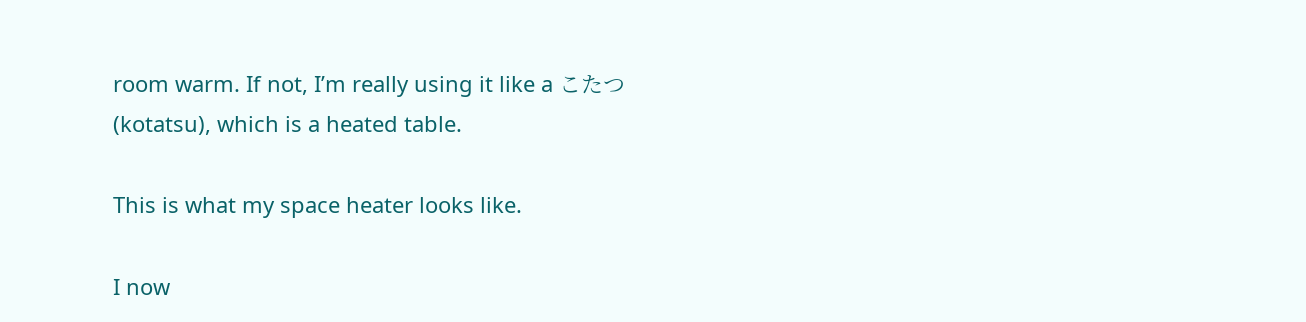room warm. If not, I’m really using it like a こたつ (kotatsu), which is a heated table.

This is what my space heater looks like.

I now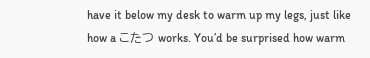have it below my desk to warm up my legs, just like how a こたつ works. You’d be surprised how warm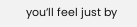you’ll feel just by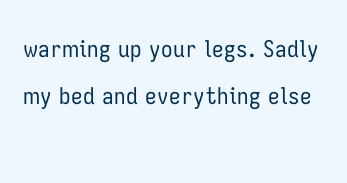warming up your legs. Sadly my bed and everything else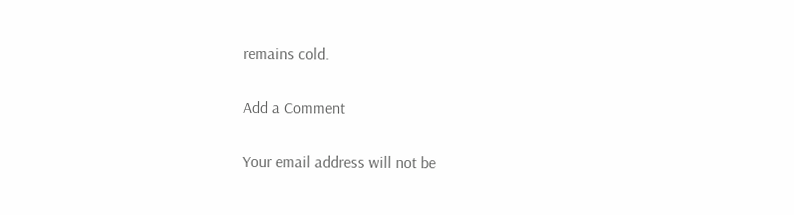remains cold.

Add a Comment

Your email address will not be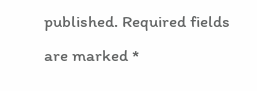published. Required fields are marked *